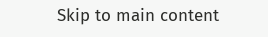Skip to main content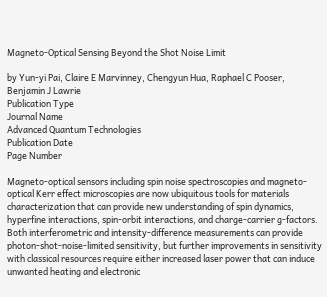Magneto-Optical Sensing Beyond the Shot Noise Limit

by Yun-yi Pai, Claire E Marvinney, Chengyun Hua, Raphael C Pooser, Benjamin J Lawrie
Publication Type
Journal Name
Advanced Quantum Technologies
Publication Date
Page Number

Magneto-optical sensors including spin noise spectroscopies and magneto-optical Kerr effect microscopies are now ubiquitous tools for materials characterization that can provide new understanding of spin dynamics, hyperfine interactions, spin-orbit interactions, and charge-carrier g-factors. Both interferometric and intensity-difference measurements can provide photon-shot-noise-limited sensitivity, but further improvements in sensitivity with classical resources require either increased laser power that can induce unwanted heating and electronic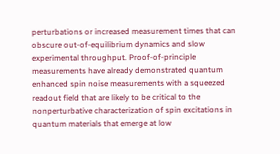perturbations or increased measurement times that can obscure out-of-equilibrium dynamics and slow experimental throughput. Proof-of-principle measurements have already demonstrated quantum enhanced spin noise measurements with a squeezed readout field that are likely to be critical to the nonperturbative characterization of spin excitations in quantum materials that emerge at low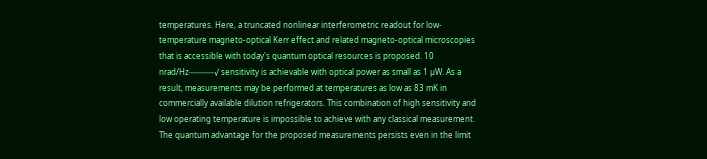temperatures. Here, a truncated nonlinear interferometric readout for low-temperature magneto-optical Kerr effect and related magneto-optical microscopies that is accessible with today's quantum optical resources is proposed. 10 nrad/Hz⎯⎯⎯⎯⎯√ sensitivity is achievable with optical power as small as 1 µW. As a result, measurements may be performed at temperatures as low as 83 mK in commercially available dilution refrigerators. This combination of high sensitivity and low operating temperature is impossible to achieve with any classical measurement. The quantum advantage for the proposed measurements persists even in the limit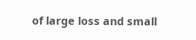of large loss and small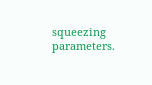squeezing parameters.